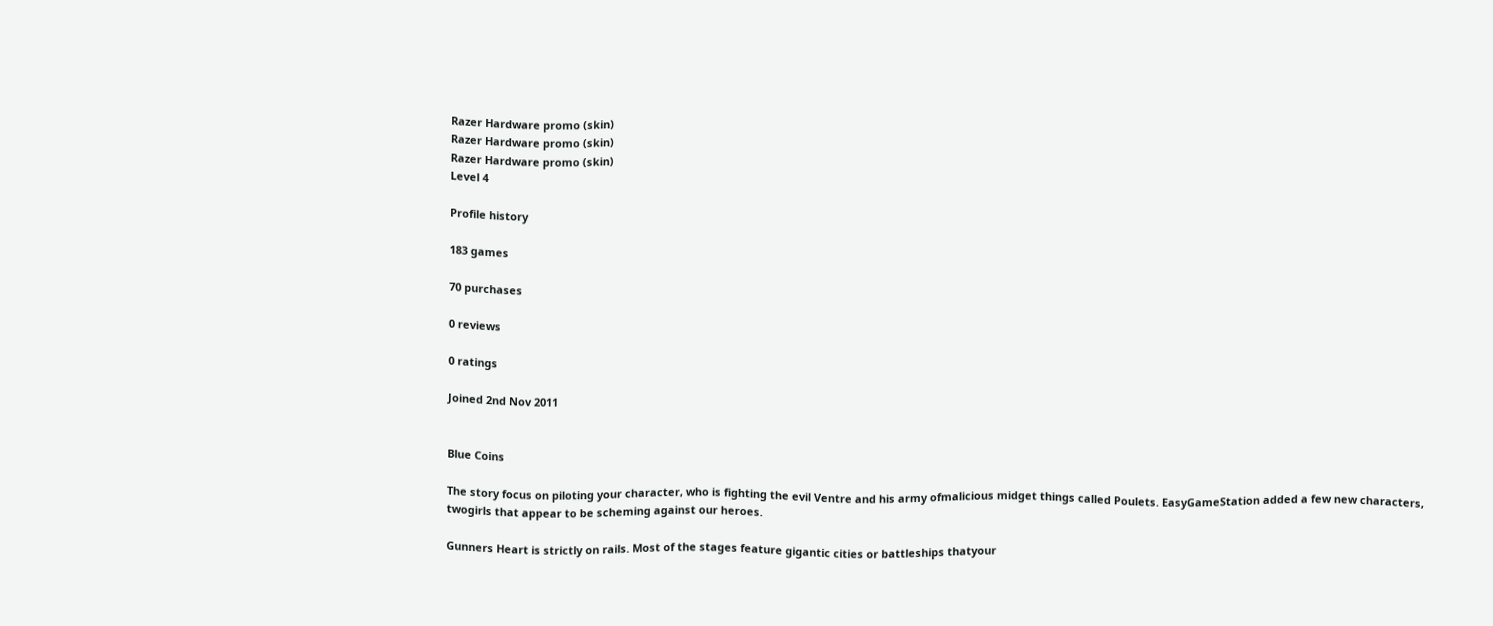Razer Hardware promo (skin)
Razer Hardware promo (skin)
Razer Hardware promo (skin)
Level 4

Profile history

183 games

70 purchases

0 reviews

0 ratings

Joined 2nd Nov 2011


Blue Coins

The story focus on piloting your character, who is fighting the evil Ventre and his army ofmalicious midget things called Poulets. EasyGameStation added a few new characters, twogirls that appear to be scheming against our heroes.

Gunners Heart is strictly on rails. Most of the stages feature gigantic cities or battleships thatyour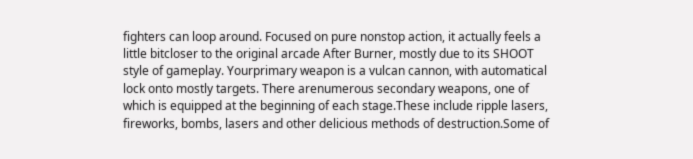fighters can loop around. Focused on pure nonstop action, it actually feels a little bitcloser to the original arcade After Burner, mostly due to its SHOOT style of gameplay. Yourprimary weapon is a vulcan cannon, with automatical lock onto mostly targets. There arenumerous secondary weapons, one of which is equipped at the beginning of each stage.These include ripple lasers, fireworks, bombs, lasers and other delicious methods of destruction.Some of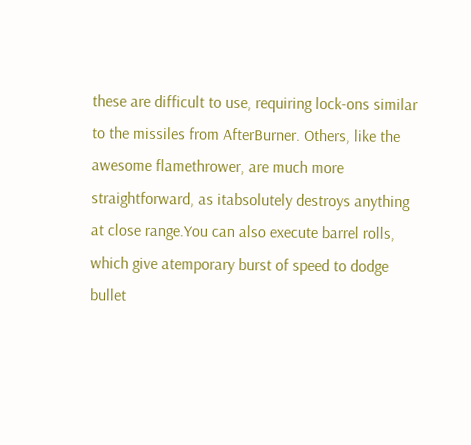these are difficult to use, requiring lock-ons similar to the missiles from AfterBurner. Others, like the awesome flamethrower, are much more straightforward, as itabsolutely destroys anything at close range.You can also execute barrel rolls, which give atemporary burst of speed to dodge bullet